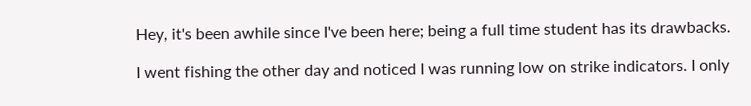Hey, it's been awhile since I've been here; being a full time student has its drawbacks.

I went fishing the other day and noticed I was running low on strike indicators. I only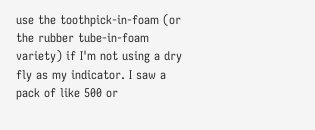use the toothpick-in-foam (or the rubber tube-in-foam variety) if I'm not using a dry fly as my indicator. I saw a pack of like 500 or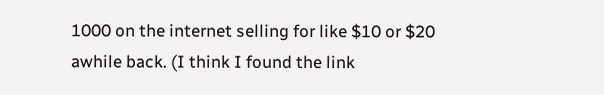1000 on the internet selling for like $10 or $20 awhile back. (I think I found the link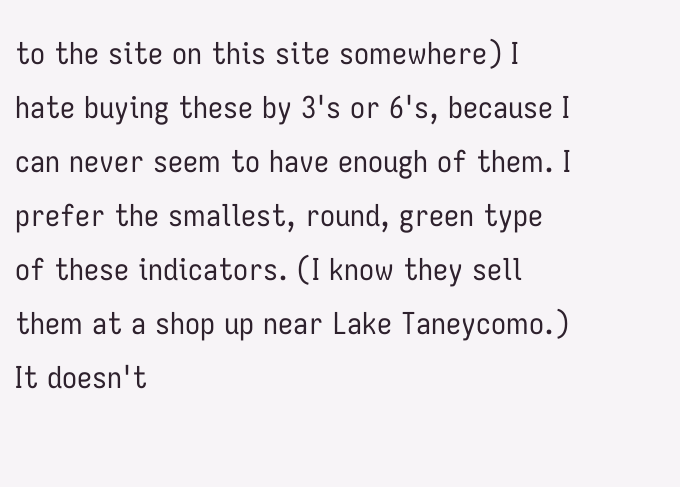to the site on this site somewhere) I hate buying these by 3's or 6's, because I can never seem to have enough of them. I prefer the smallest, round, green type of these indicators. (I know they sell them at a shop up near Lake Taneycomo.) It doesn't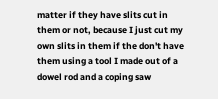matter if they have slits cut in them or not, because I just cut my own slits in them if the don't have them using a tool I made out of a dowel rod and a coping saw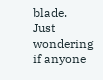blade.
Just wondering if anyone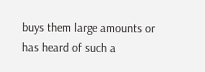buys them large amounts or has heard of such a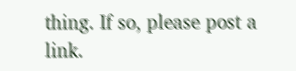thing. If so, please post a link.